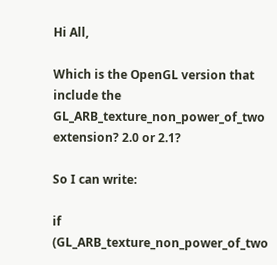Hi All,

Which is the OpenGL version that include the GL_ARB_texture_non_power_of_two extension? 2.0 or 2.1?

So I can write:

if (GL_ARB_texture_non_power_of_two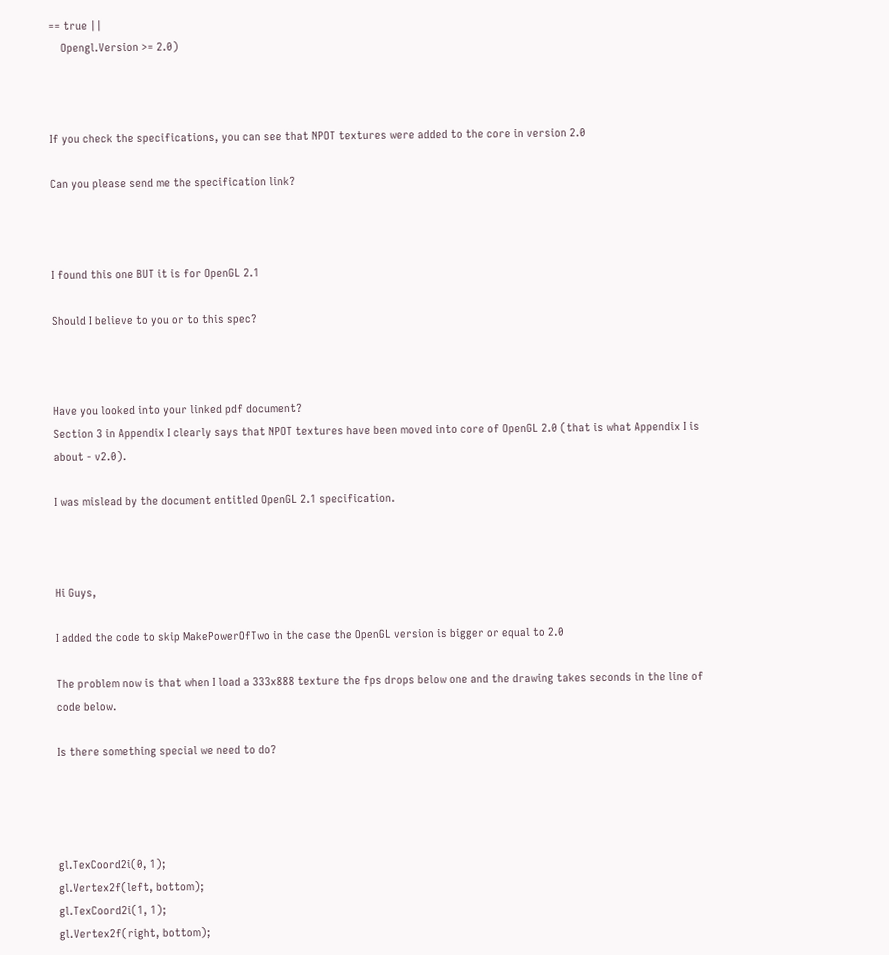== true ||
    Opengl.Version >= 2.0)



If you check the specifications, you can see that NPOT textures were added to the core in version 2.0

Can you please send me the specification link?



I found this one BUT it is for OpenGL 2.1

Should I believe to you or to this spec?



Have you looked into your linked pdf document?
Section 3 in Appendix I clearly says that NPOT textures have been moved into core of OpenGL 2.0 (that is what Appendix I is about - v2.0).

I was mislead by the document entitled OpenGL 2.1 specification.



Hi Guys,

I added the code to skip MakePowerOfTwo in the case the OpenGL version is bigger or equal to 2.0

The problem now is that when I load a 333x888 texture the fps drops below one and the drawing takes seconds in the line of code below.

Is there something special we need to do?




gl.TexCoord2i(0, 1);
gl.Vertex2f(left, bottom);
gl.TexCoord2i(1, 1);
gl.Vertex2f(right, bottom);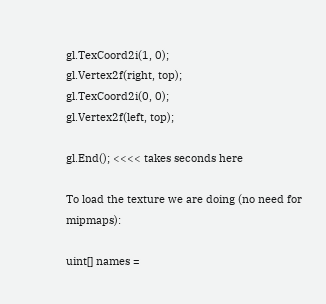gl.TexCoord2i(1, 0);
gl.Vertex2f(right, top);
gl.TexCoord2i(0, 0);
gl.Vertex2f(left, top);

gl.End(); <<<< takes seconds here

To load the texture we are doing (no need for mipmaps):

uint[] names =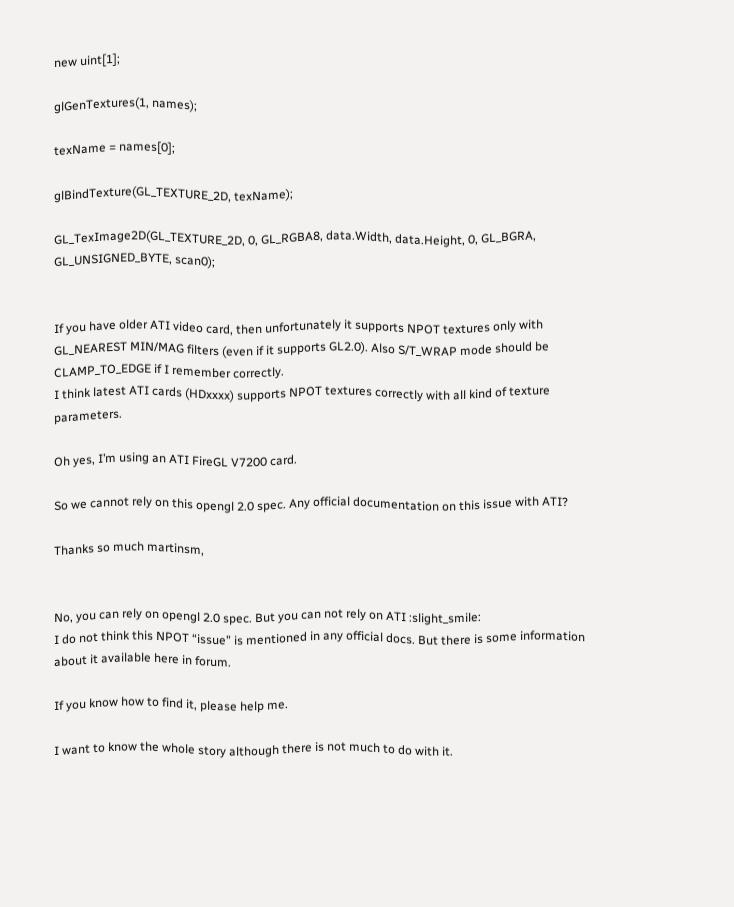new uint[1];

glGenTextures(1, names);

texName = names[0];

glBindTexture(GL_TEXTURE_2D, texName);

GL_TexImage2D(GL_TEXTURE_2D, 0, GL_RGBA8, data.Width, data.Height, 0, GL_BGRA, GL_UNSIGNED_BYTE, scan0);


If you have older ATI video card, then unfortunately it supports NPOT textures only with GL_NEAREST MIN/MAG filters (even if it supports GL2.0). Also S/T_WRAP mode should be CLAMP_TO_EDGE if I remember correctly.
I think latest ATI cards (HDxxxx) supports NPOT textures correctly with all kind of texture parameters.

Oh yes, I’m using an ATI FireGL V7200 card.

So we cannot rely on this opengl 2.0 spec. Any official documentation on this issue with ATI?

Thanks so much martinsm,


No, you can rely on opengl 2.0 spec. But you can not rely on ATI :slight_smile:
I do not think this NPOT “issue” is mentioned in any official docs. But there is some information about it available here in forum.

If you know how to find it, please help me.

I want to know the whole story although there is not much to do with it.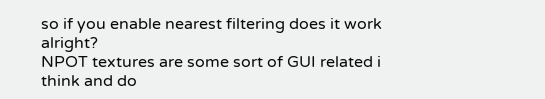so if you enable nearest filtering does it work alright?
NPOT textures are some sort of GUI related i think and do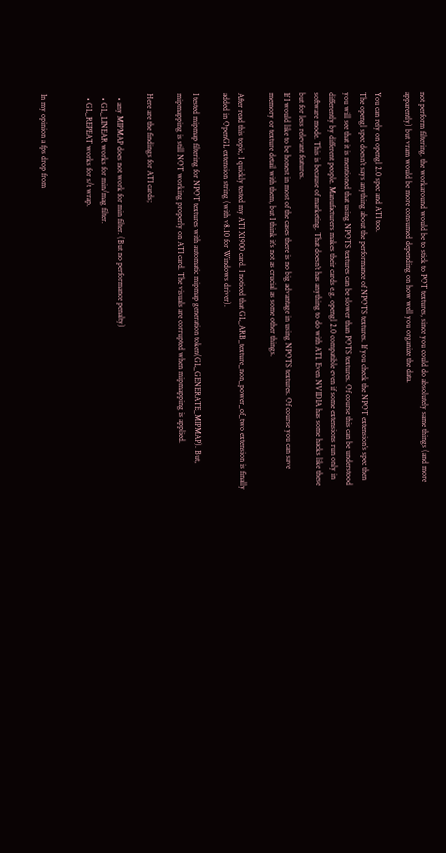not perform filtering. the workaround would be to stick to POT textures, since you could do absolutely same things (and more apparently) but vram would be more consumed depending on how well you organize the data.

You can rely on opengl 2.0 spec and ATI too.
The opengl spec doesn’t says anything about the performance of NPOTS textures. If you check the NPOT extension’s spec then you will see that it is mentioned that using NPOTS textures can be slower than POTS textures. Of course this can be understood differently by different people. Manufacturers makes their cards e.g. opengl 2.0 compatible even if some extensions run only in software mode. This is because of marketing. That doesn’t has anything to do with ATI. Even NVIDIA has some hacks like these but for less relevant features.
If I would like to be honest in most of the cases there is no big advantage in using NPOTS textures. Of course you can save memory or texture detail with them, but I think it’s not as crucial as some other things.

After read this topic, I quickly tested my ATI X1900 card. I noticed that GL_ARB_texture_non_power_of_two extension is finally added in OpenGL extension string (with v8.10 for Windows driver).

I tested mipmap filtering for NPOT textures with automatic mipmap generation token(GL_GENERATE_MIPMAP). But, mipmapping is still NOT working properly on ATI card. The visuals are corrupted when mipmapping is applied.

Here are the findings for ATI cards;

  • any MIPMAP does not work for min filter. (But no performance penalty)
  • GL_LINEAR works for min/mag filter.
  • GL_REPEAT works for s/t wrap.


In my opinion a fps drop from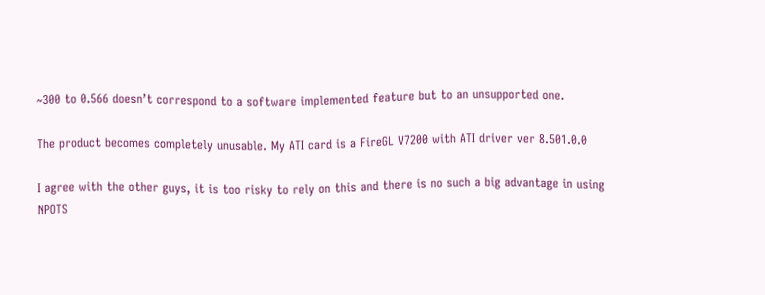~300 to 0.566 doesn’t correspond to a software implemented feature but to an unsupported one.

The product becomes completely unusable. My ATI card is a FireGL V7200 with ATI driver ver 8.501.0.0

I agree with the other guys, it is too risky to rely on this and there is no such a big advantage in using NPOTS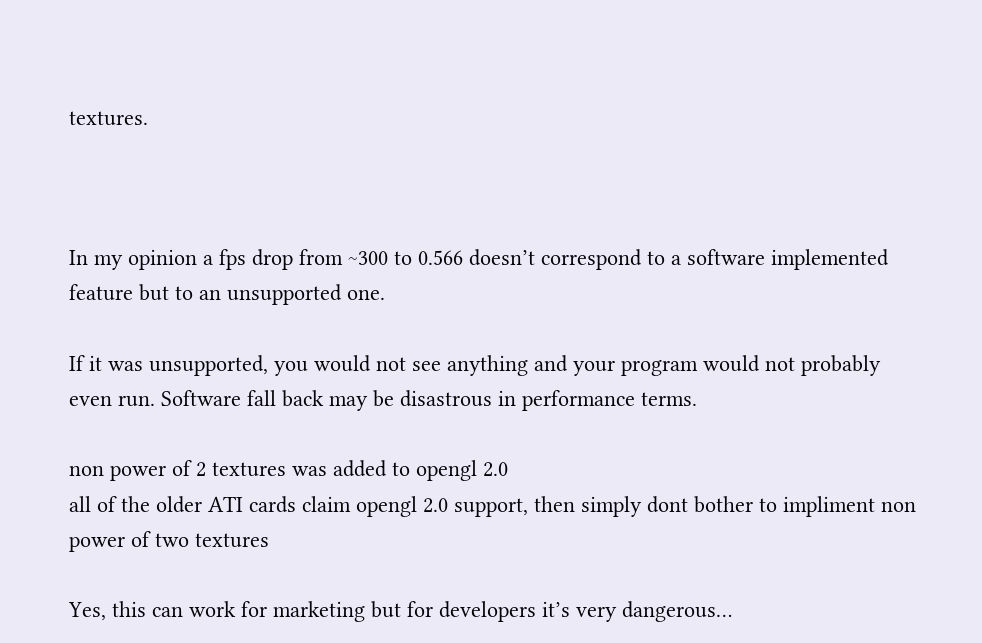textures.



In my opinion a fps drop from ~300 to 0.566 doesn’t correspond to a software implemented feature but to an unsupported one.

If it was unsupported, you would not see anything and your program would not probably even run. Software fall back may be disastrous in performance terms.

non power of 2 textures was added to opengl 2.0
all of the older ATI cards claim opengl 2.0 support, then simply dont bother to impliment non power of two textures

Yes, this can work for marketing but for developers it’s very dangerous…